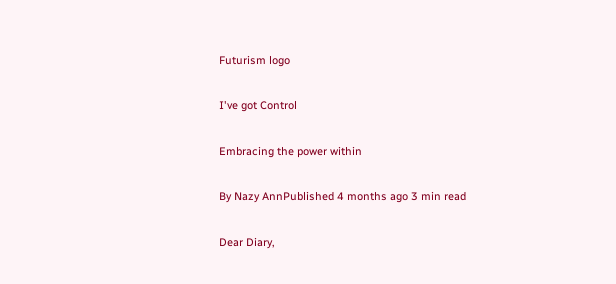Futurism logo

I've got Control

Embracing the power within

By Nazy AnnPublished 4 months ago 3 min read

Dear Diary,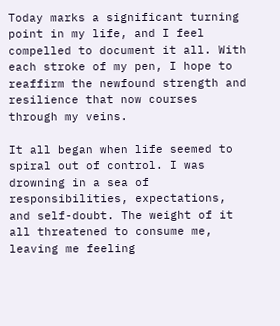Today marks a significant turning point in my life, and I feel compelled to document it all. With each stroke of my pen, I hope to reaffirm the newfound strength and resilience that now courses through my veins.

It all began when life seemed to spiral out of control. I was drowning in a sea of responsibilities, expectations, and self-doubt. The weight of it all threatened to consume me, leaving me feeling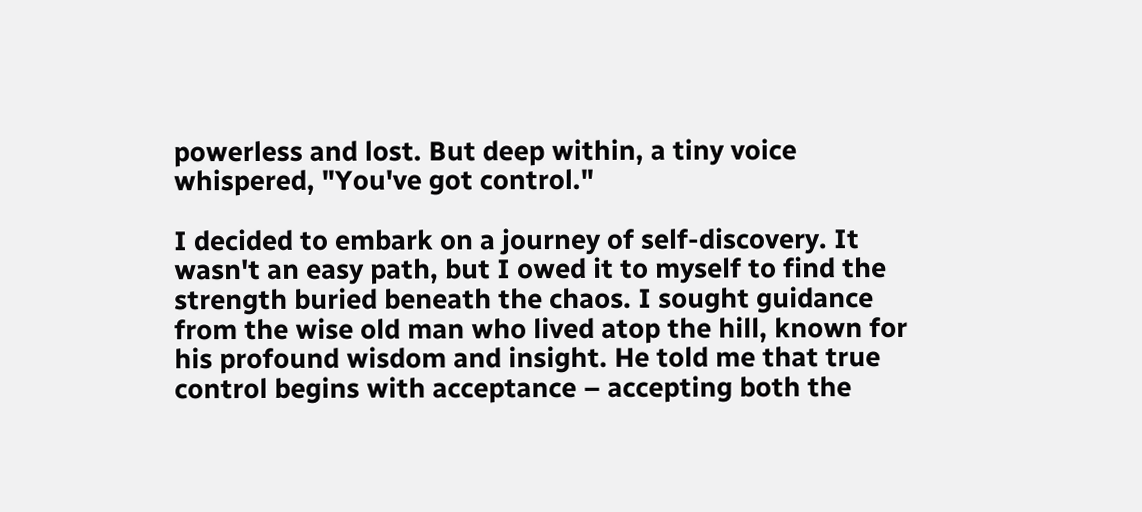powerless and lost. But deep within, a tiny voice whispered, "You've got control."

I decided to embark on a journey of self-discovery. It wasn't an easy path, but I owed it to myself to find the strength buried beneath the chaos. I sought guidance from the wise old man who lived atop the hill, known for his profound wisdom and insight. He told me that true control begins with acceptance – accepting both the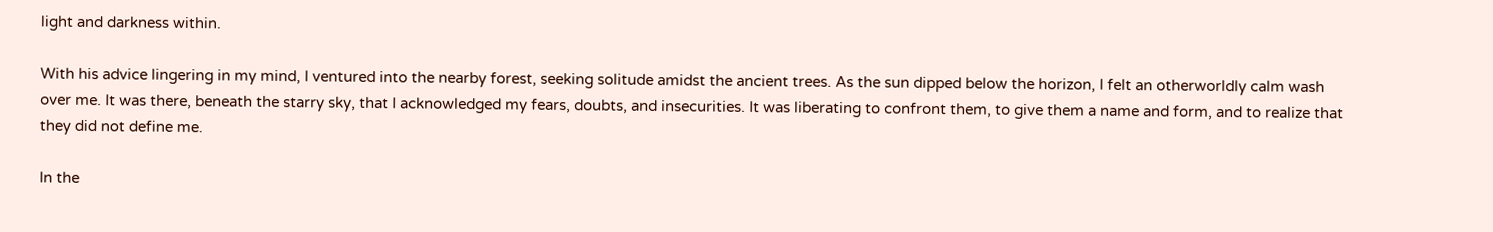light and darkness within.

With his advice lingering in my mind, I ventured into the nearby forest, seeking solitude amidst the ancient trees. As the sun dipped below the horizon, I felt an otherworldly calm wash over me. It was there, beneath the starry sky, that I acknowledged my fears, doubts, and insecurities. It was liberating to confront them, to give them a name and form, and to realize that they did not define me.

In the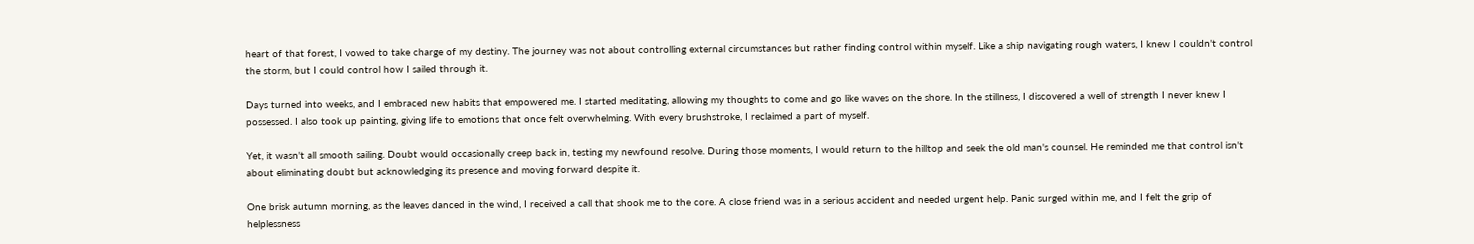heart of that forest, I vowed to take charge of my destiny. The journey was not about controlling external circumstances but rather finding control within myself. Like a ship navigating rough waters, I knew I couldn't control the storm, but I could control how I sailed through it.

Days turned into weeks, and I embraced new habits that empowered me. I started meditating, allowing my thoughts to come and go like waves on the shore. In the stillness, I discovered a well of strength I never knew I possessed. I also took up painting, giving life to emotions that once felt overwhelming. With every brushstroke, I reclaimed a part of myself.

Yet, it wasn't all smooth sailing. Doubt would occasionally creep back in, testing my newfound resolve. During those moments, I would return to the hilltop and seek the old man's counsel. He reminded me that control isn't about eliminating doubt but acknowledging its presence and moving forward despite it.

One brisk autumn morning, as the leaves danced in the wind, I received a call that shook me to the core. A close friend was in a serious accident and needed urgent help. Panic surged within me, and I felt the grip of helplessness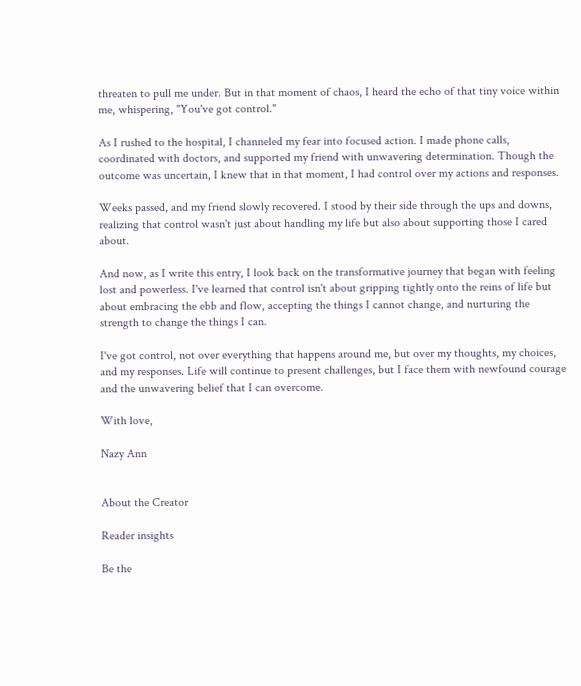threaten to pull me under. But in that moment of chaos, I heard the echo of that tiny voice within me, whispering, "You've got control."

As I rushed to the hospital, I channeled my fear into focused action. I made phone calls, coordinated with doctors, and supported my friend with unwavering determination. Though the outcome was uncertain, I knew that in that moment, I had control over my actions and responses.

Weeks passed, and my friend slowly recovered. I stood by their side through the ups and downs, realizing that control wasn't just about handling my life but also about supporting those I cared about.

And now, as I write this entry, I look back on the transformative journey that began with feeling lost and powerless. I've learned that control isn't about gripping tightly onto the reins of life but about embracing the ebb and flow, accepting the things I cannot change, and nurturing the strength to change the things I can.

I've got control, not over everything that happens around me, but over my thoughts, my choices, and my responses. Life will continue to present challenges, but I face them with newfound courage and the unwavering belief that I can overcome.

With love,

Nazy Ann


About the Creator

Reader insights

Be the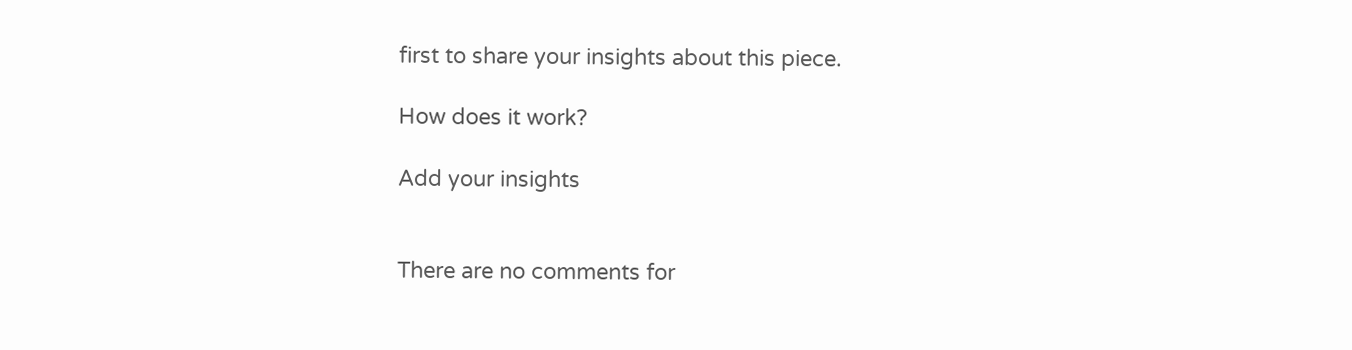first to share your insights about this piece.

How does it work?

Add your insights


There are no comments for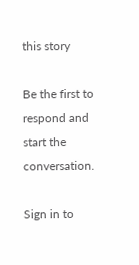this story

Be the first to respond and start the conversation.

Sign in to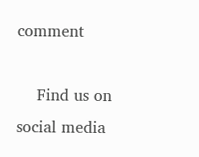comment

    Find us on social media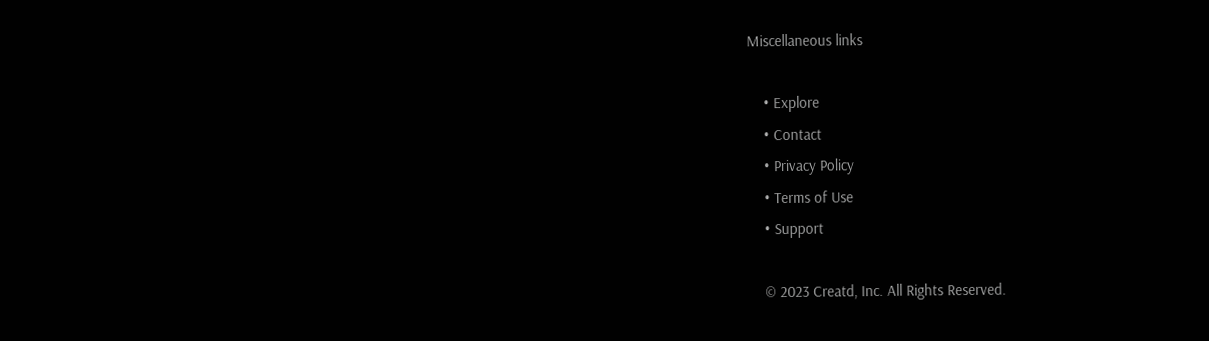Miscellaneous links

    • Explore
    • Contact
    • Privacy Policy
    • Terms of Use
    • Support

    © 2023 Creatd, Inc. All Rights Reserved.